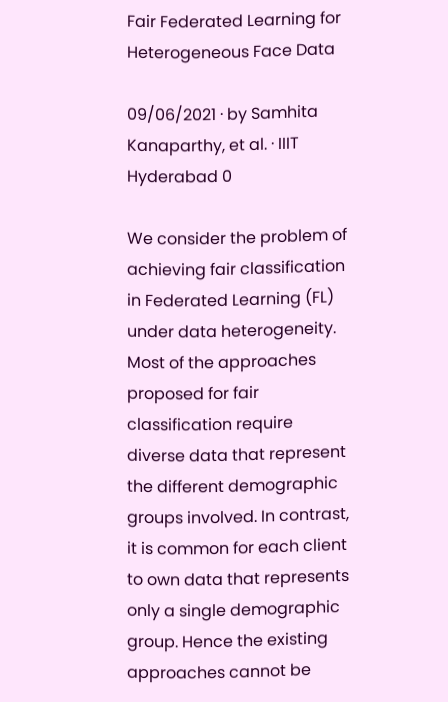Fair Federated Learning for Heterogeneous Face Data

09/06/2021 ∙ by Samhita Kanaparthy, et al. ∙ IIIT Hyderabad 0

We consider the problem of achieving fair classification in Federated Learning (FL) under data heterogeneity. Most of the approaches proposed for fair classification require diverse data that represent the different demographic groups involved. In contrast, it is common for each client to own data that represents only a single demographic group. Hence the existing approaches cannot be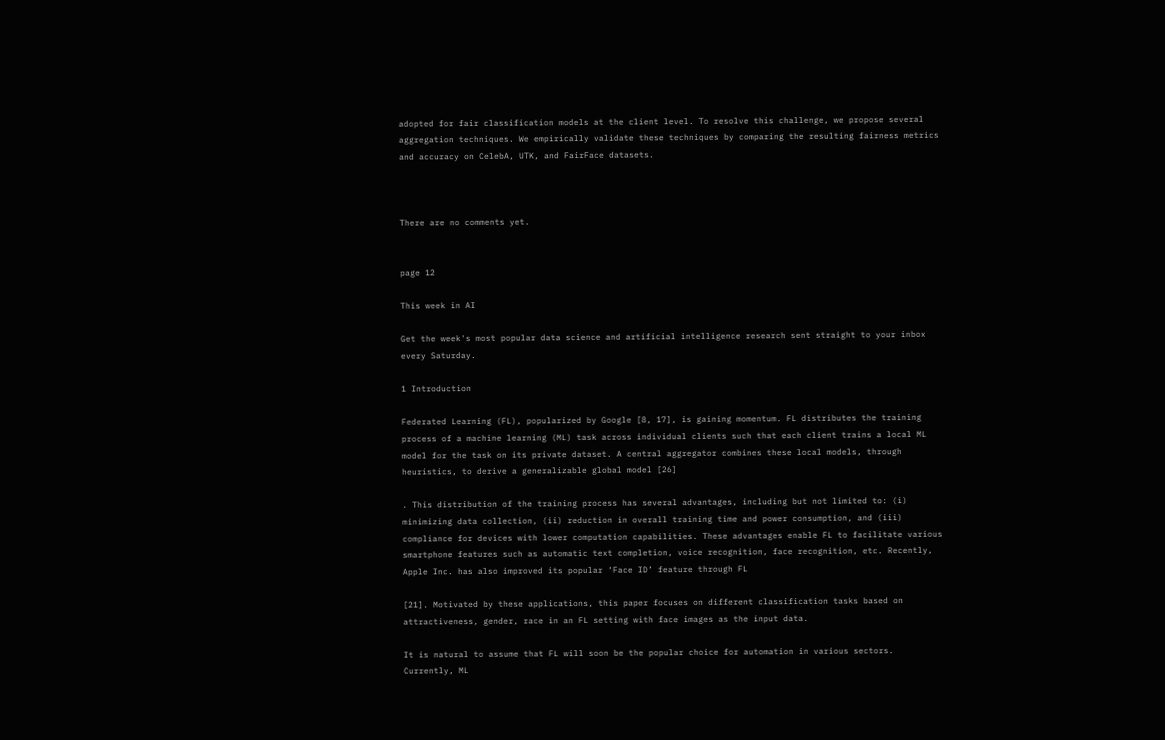adopted for fair classification models at the client level. To resolve this challenge, we propose several aggregation techniques. We empirically validate these techniques by comparing the resulting fairness metrics and accuracy on CelebA, UTK, and FairFace datasets.



There are no comments yet.


page 12

This week in AI

Get the week's most popular data science and artificial intelligence research sent straight to your inbox every Saturday.

1 Introduction

Federated Learning (FL), popularized by Google [8, 17], is gaining momentum. FL distributes the training process of a machine learning (ML) task across individual clients such that each client trains a local ML model for the task on its private dataset. A central aggregator combines these local models, through heuristics, to derive a generalizable global model [26]

. This distribution of the training process has several advantages, including but not limited to: (i) minimizing data collection, (ii) reduction in overall training time and power consumption, and (iii) compliance for devices with lower computation capabilities. These advantages enable FL to facilitate various smartphone features such as automatic text completion, voice recognition, face recognition, etc. Recently, Apple Inc. has also improved its popular ‘Face ID’ feature through FL

[21]. Motivated by these applications, this paper focuses on different classification tasks based on attractiveness, gender, race in an FL setting with face images as the input data.

It is natural to assume that FL will soon be the popular choice for automation in various sectors. Currently, ML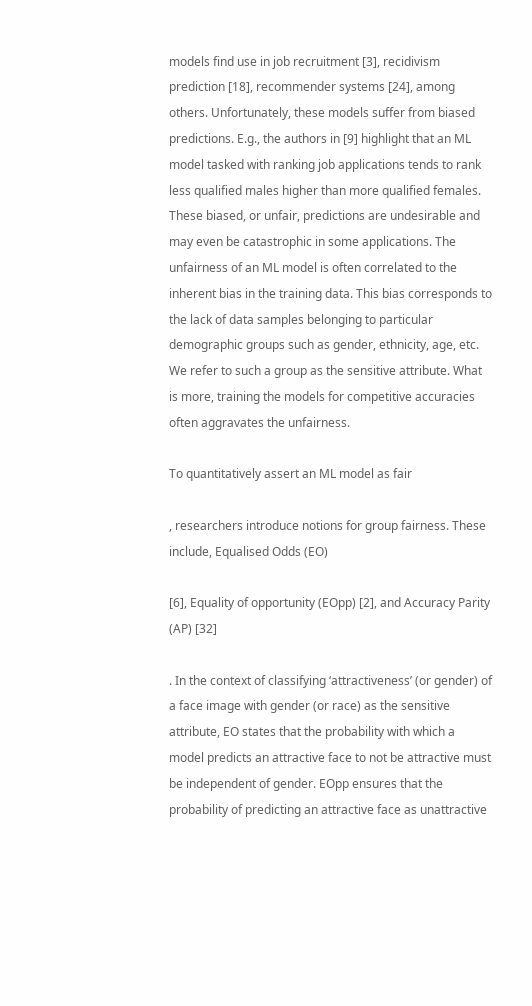models find use in job recruitment [3], recidivism prediction [18], recommender systems [24], among others. Unfortunately, these models suffer from biased predictions. E.g., the authors in [9] highlight that an ML model tasked with ranking job applications tends to rank less qualified males higher than more qualified females. These biased, or unfair, predictions are undesirable and may even be catastrophic in some applications. The unfairness of an ML model is often correlated to the inherent bias in the training data. This bias corresponds to the lack of data samples belonging to particular demographic groups such as gender, ethnicity, age, etc. We refer to such a group as the sensitive attribute. What is more, training the models for competitive accuracies often aggravates the unfairness.

To quantitatively assert an ML model as fair

, researchers introduce notions for group fairness. These include, Equalised Odds (EO)

[6], Equality of opportunity (EOpp) [2], and Accuracy Parity (AP) [32]

. In the context of classifying ‘attractiveness’ (or gender) of a face image with gender (or race) as the sensitive attribute, EO states that the probability with which a model predicts an attractive face to not be attractive must be independent of gender. EOpp ensures that the probability of predicting an attractive face as unattractive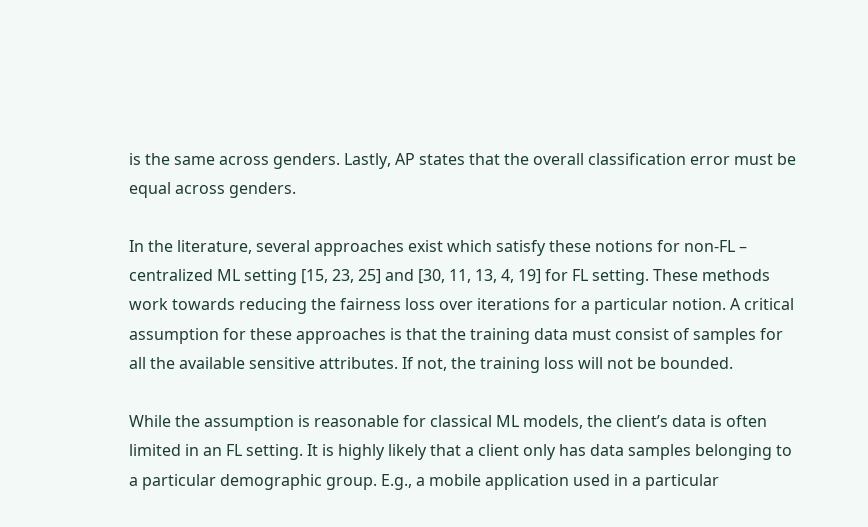is the same across genders. Lastly, AP states that the overall classification error must be equal across genders.

In the literature, several approaches exist which satisfy these notions for non-FL – centralized ML setting [15, 23, 25] and [30, 11, 13, 4, 19] for FL setting. These methods work towards reducing the fairness loss over iterations for a particular notion. A critical assumption for these approaches is that the training data must consist of samples for all the available sensitive attributes. If not, the training loss will not be bounded.

While the assumption is reasonable for classical ML models, the client’s data is often limited in an FL setting. It is highly likely that a client only has data samples belonging to a particular demographic group. E.g., a mobile application used in a particular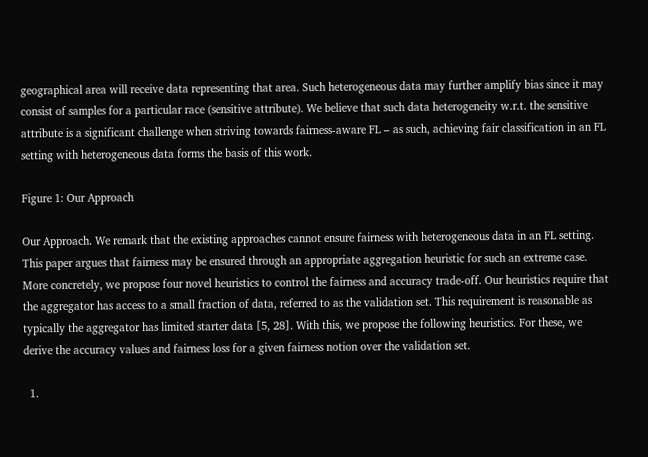geographical area will receive data representing that area. Such heterogeneous data may further amplify bias since it may consist of samples for a particular race (sensitive attribute). We believe that such data heterogeneity w.r.t. the sensitive attribute is a significant challenge when striving towards fairness-aware FL – as such, achieving fair classification in an FL setting with heterogeneous data forms the basis of this work.

Figure 1: Our Approach

Our Approach. We remark that the existing approaches cannot ensure fairness with heterogeneous data in an FL setting. This paper argues that fairness may be ensured through an appropriate aggregation heuristic for such an extreme case. More concretely, we propose four novel heuristics to control the fairness and accuracy trade-off. Our heuristics require that the aggregator has access to a small fraction of data, referred to as the validation set. This requirement is reasonable as typically the aggregator has limited starter data [5, 28]. With this, we propose the following heuristics. For these, we derive the accuracy values and fairness loss for a given fairness notion over the validation set.

  1.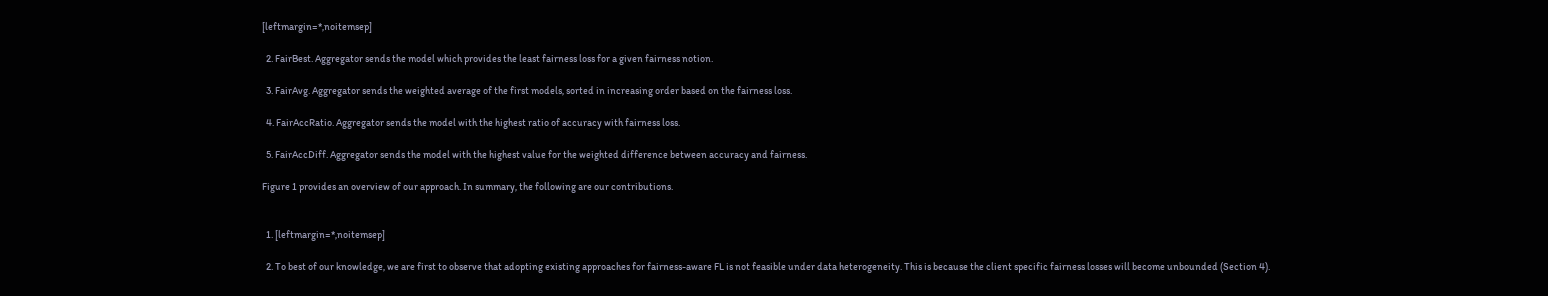[leftmargin=*,noitemsep]

  2. FairBest. Aggregator sends the model which provides the least fairness loss for a given fairness notion.

  3. FairAvg. Aggregator sends the weighted average of the first models, sorted in increasing order based on the fairness loss.

  4. FairAccRatio. Aggregator sends the model with the highest ratio of accuracy with fairness loss.

  5. FairAccDiff. Aggregator sends the model with the highest value for the weighted difference between accuracy and fairness.

Figure 1 provides an overview of our approach. In summary, the following are our contributions.


  1. [leftmargin=*,noitemsep]

  2. To best of our knowledge, we are first to observe that adopting existing approaches for fairness-aware FL is not feasible under data heterogeneity. This is because the client specific fairness losses will become unbounded (Section 4).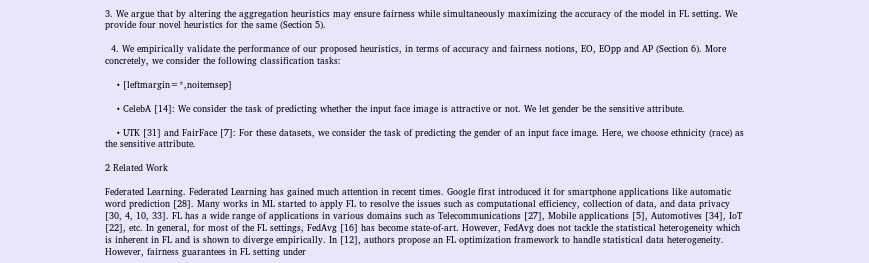3. We argue that by altering the aggregation heuristics may ensure fairness while simultaneously maximizing the accuracy of the model in FL setting. We provide four novel heuristics for the same (Section 5).

  4. We empirically validate the performance of our proposed heuristics, in terms of accuracy and fairness notions, EO, EOpp and AP (Section 6). More concretely, we consider the following classification tasks:

    • [leftmargin=*,noitemsep]

    • CelebA [14]: We consider the task of predicting whether the input face image is attractive or not. We let gender be the sensitive attribute.

    • UTK [31] and FairFace [7]: For these datasets, we consider the task of predicting the gender of an input face image. Here, we choose ethnicity (race) as the sensitive attribute.

2 Related Work

Federated Learning. Federated Learning has gained much attention in recent times. Google first introduced it for smartphone applications like automatic word prediction [28]. Many works in ML started to apply FL to resolve the issues such as computational efficiency, collection of data, and data privacy [30, 4, 10, 33]. FL has a wide range of applications in various domains such as Telecommunications [27], Mobile applications [5], Automotives [34], IoT [22], etc. In general, for most of the FL settings, FedAvg [16] has become state-of-art. However, FedAvg does not tackle the statistical heterogeneity which is inherent in FL and is shown to diverge empirically. In [12], authors propose an FL optimization framework to handle statistical data heterogeneity. However, fairness guarantees in FL setting under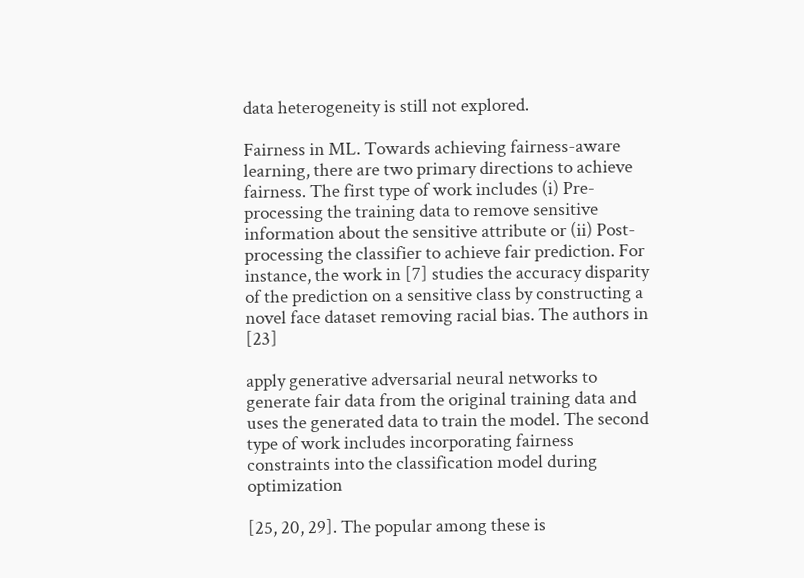data heterogeneity is still not explored.

Fairness in ML. Towards achieving fairness-aware learning, there are two primary directions to achieve fairness. The first type of work includes (i) Pre-processing the training data to remove sensitive information about the sensitive attribute or (ii) Post-processing the classifier to achieve fair prediction. For instance, the work in [7] studies the accuracy disparity of the prediction on a sensitive class by constructing a novel face dataset removing racial bias. The authors in [23]

apply generative adversarial neural networks to generate fair data from the original training data and uses the generated data to train the model. The second type of work includes incorporating fairness constraints into the classification model during optimization

[25, 20, 29]. The popular among these is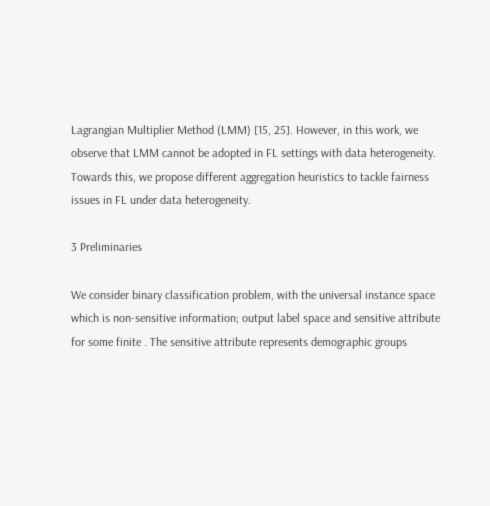Lagrangian Multiplier Method (LMM) [15, 25]. However, in this work, we observe that LMM cannot be adopted in FL settings with data heterogeneity. Towards this, we propose different aggregation heuristics to tackle fairness issues in FL under data heterogeneity.

3 Preliminaries

We consider binary classification problem, with the universal instance space which is non-sensitive information; output label space and sensitive attribute for some finite . The sensitive attribute represents demographic groups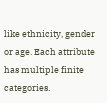like ethnicity, gender or age. Each attribute has multiple finite categories.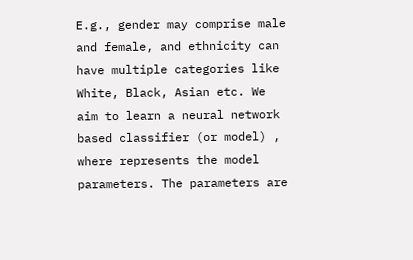E.g., gender may comprise male and female, and ethnicity can have multiple categories like White, Black, Asian etc. We aim to learn a neural network based classifier (or model) , where represents the model parameters. The parameters are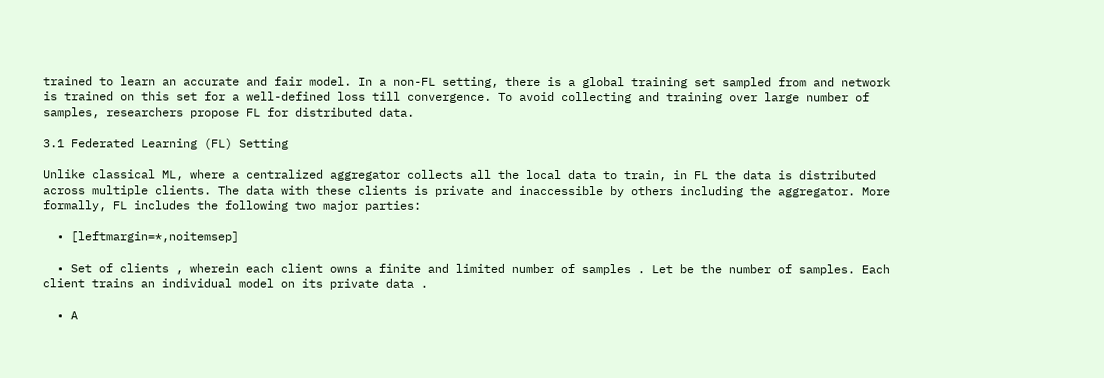trained to learn an accurate and fair model. In a non-FL setting, there is a global training set sampled from and network is trained on this set for a well-defined loss till convergence. To avoid collecting and training over large number of samples, researchers propose FL for distributed data.

3.1 Federated Learning (FL) Setting

Unlike classical ML, where a centralized aggregator collects all the local data to train, in FL the data is distributed across multiple clients. The data with these clients is private and inaccessible by others including the aggregator. More formally, FL includes the following two major parties:

  • [leftmargin=*,noitemsep]

  • Set of clients , wherein each client owns a finite and limited number of samples . Let be the number of samples. Each client trains an individual model on its private data .

  • A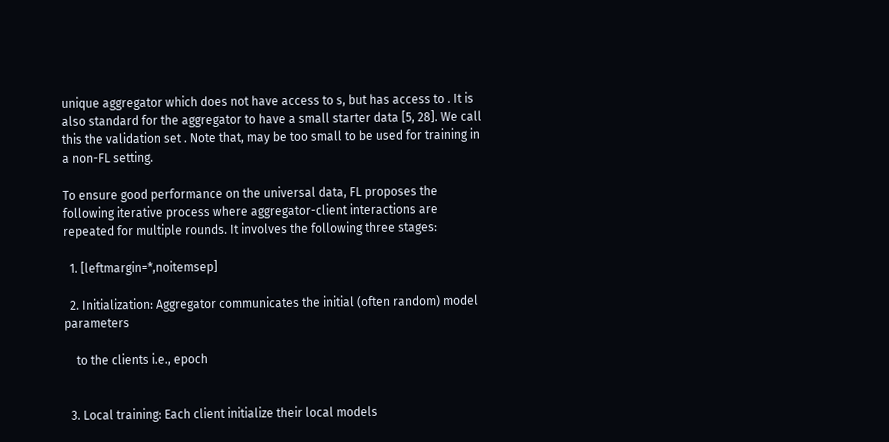unique aggregator which does not have access to s, but has access to . It is also standard for the aggregator to have a small starter data [5, 28]. We call this the validation set . Note that, may be too small to be used for training in a non-FL setting.

To ensure good performance on the universal data, FL proposes the following iterative process where aggregator-client interactions are repeated for multiple rounds. It involves the following three stages:

  1. [leftmargin=*,noitemsep]

  2. Initialization: Aggregator communicates the initial (often random) model parameters

    to the clients i.e., epoch


  3. Local training: Each client initialize their local models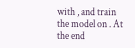with , and train the model on . At the end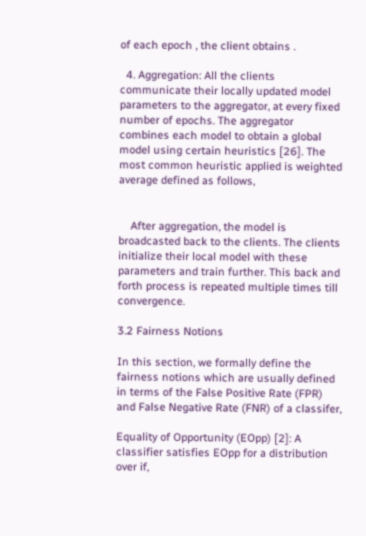of each epoch , the client obtains .

  4. Aggregation: All the clients communicate their locally updated model parameters to the aggregator, at every fixed number of epochs. The aggregator combines each model to obtain a global model using certain heuristics [26]. The most common heuristic applied is weighted average defined as follows,


    After aggregation, the model is broadcasted back to the clients. The clients initialize their local model with these parameters and train further. This back and forth process is repeated multiple times till convergence.

3.2 Fairness Notions

In this section, we formally define the fairness notions which are usually defined in terms of the False Positive Rate (FPR) and False Negative Rate (FNR) of a classifer,

Equality of Opportunity (EOpp) [2]: A classifier satisfies EOpp for a distribution over if,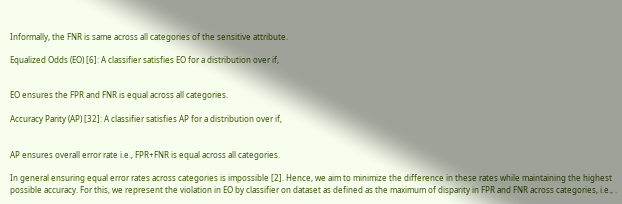Informally, the FNR is same across all categories of the sensitive attribute.

Equalized Odds (EO) [6]: A classifier satisfies EO for a distribution over if,


EO ensures the FPR and FNR is equal across all categories.

Accuracy Parity (AP) [32]: A classifier satisfies AP for a distribution over if,


AP ensures overall error rate i.e., FPR+FNR is equal across all categories.

In general ensuring equal error rates across categories is impossible [2]. Hence, we aim to minimize the difference in these rates while maintaining the highest possible accuracy. For this, we represent the violation in EO by classifier on dataset as defined as the maximum of disparity in FPR and FNR across categories, i.e., .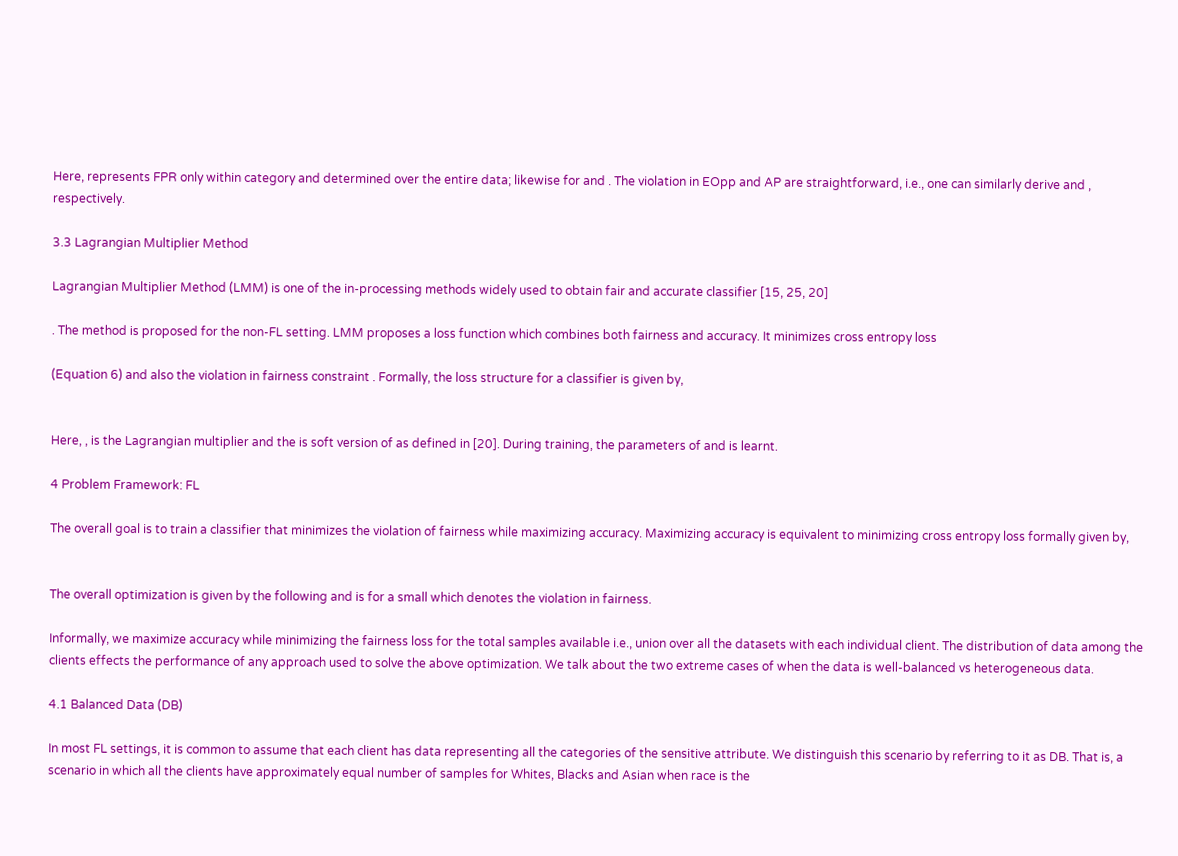Here, represents FPR only within category and determined over the entire data; likewise for and . The violation in EOpp and AP are straightforward, i.e., one can similarly derive and , respectively.

3.3 Lagrangian Multiplier Method

Lagrangian Multiplier Method (LMM) is one of the in-processing methods widely used to obtain fair and accurate classifier [15, 25, 20]

. The method is proposed for the non-FL setting. LMM proposes a loss function which combines both fairness and accuracy. It minimizes cross entropy loss

(Equation 6) and also the violation in fairness constraint . Formally, the loss structure for a classifier is given by,


Here, , is the Lagrangian multiplier and the is soft version of as defined in [20]. During training, the parameters of and is learnt.

4 Problem Framework: FL

The overall goal is to train a classifier that minimizes the violation of fairness while maximizing accuracy. Maximizing accuracy is equivalent to minimizing cross entropy loss formally given by,


The overall optimization is given by the following and is for a small which denotes the violation in fairness.

Informally, we maximize accuracy while minimizing the fairness loss for the total samples available i.e., union over all the datasets with each individual client. The distribution of data among the clients effects the performance of any approach used to solve the above optimization. We talk about the two extreme cases of when the data is well-balanced vs heterogeneous data.

4.1 Balanced Data (DB)

In most FL settings, it is common to assume that each client has data representing all the categories of the sensitive attribute. We distinguish this scenario by referring to it as DB. That is, a scenario in which all the clients have approximately equal number of samples for Whites, Blacks and Asian when race is the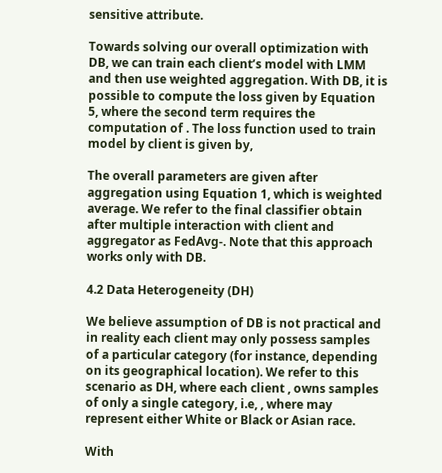sensitive attribute.

Towards solving our overall optimization with DB, we can train each client’s model with LMM and then use weighted aggregation. With DB, it is possible to compute the loss given by Equation 5, where the second term requires the computation of . The loss function used to train model by client is given by,

The overall parameters are given after aggregation using Equation 1, which is weighted average. We refer to the final classifier obtain after multiple interaction with client and aggregator as FedAvg-. Note that this approach works only with DB.

4.2 Data Heterogeneity (DH)

We believe assumption of DB is not practical and in reality each client may only possess samples of a particular category (for instance, depending on its geographical location). We refer to this scenario as DH, where each client , owns samples of only a single category, i.e, , where may represent either White or Black or Asian race.

With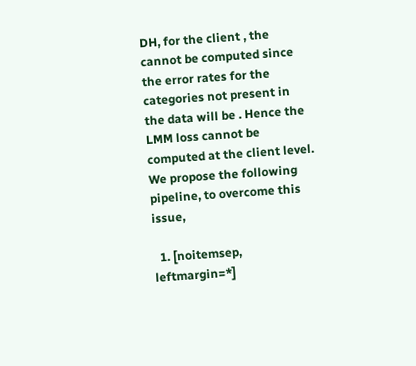DH, for the client , the cannot be computed since the error rates for the categories not present in the data will be . Hence the LMM loss cannot be computed at the client level. We propose the following pipeline, to overcome this issue,

  1. [noitemsep, leftmargin=*]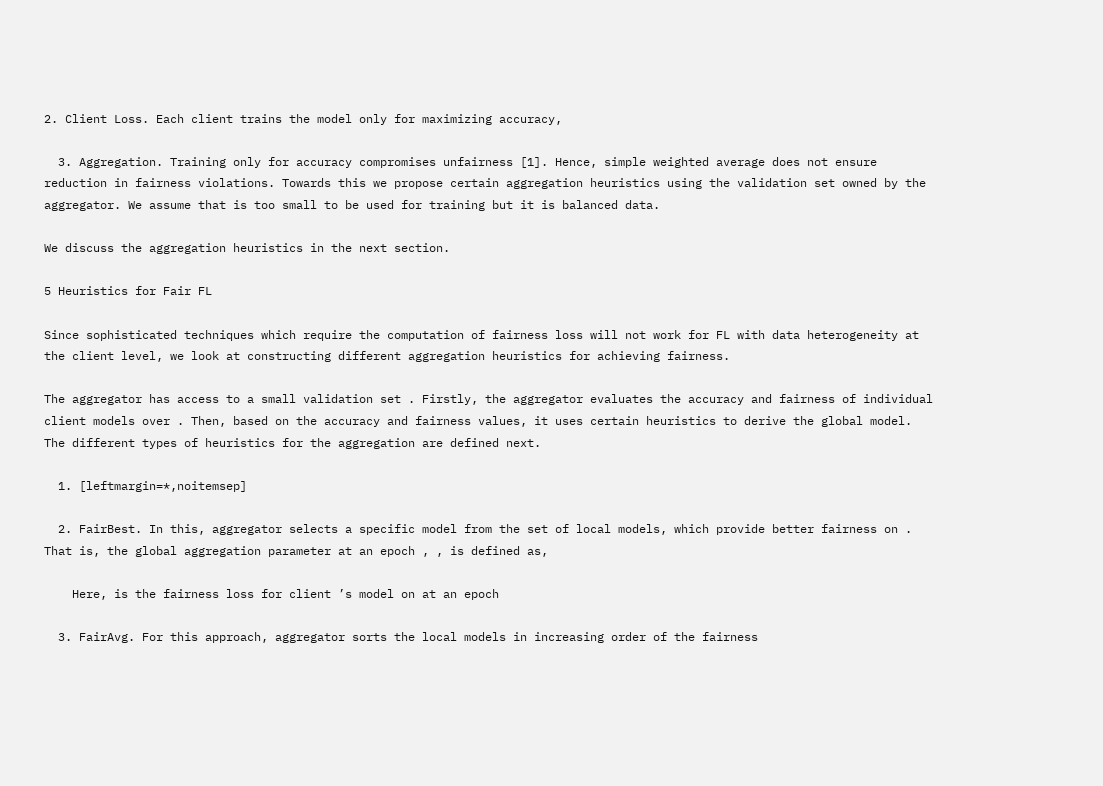2. Client Loss. Each client trains the model only for maximizing accuracy,

  3. Aggregation. Training only for accuracy compromises unfairness [1]. Hence, simple weighted average does not ensure reduction in fairness violations. Towards this we propose certain aggregation heuristics using the validation set owned by the aggregator. We assume that is too small to be used for training but it is balanced data.

We discuss the aggregation heuristics in the next section.

5 Heuristics for Fair FL

Since sophisticated techniques which require the computation of fairness loss will not work for FL with data heterogeneity at the client level, we look at constructing different aggregation heuristics for achieving fairness.

The aggregator has access to a small validation set . Firstly, the aggregator evaluates the accuracy and fairness of individual client models over . Then, based on the accuracy and fairness values, it uses certain heuristics to derive the global model. The different types of heuristics for the aggregation are defined next.

  1. [leftmargin=*,noitemsep]

  2. FairBest. In this, aggregator selects a specific model from the set of local models, which provide better fairness on . That is, the global aggregation parameter at an epoch , , is defined as,

    Here, is the fairness loss for client ’s model on at an epoch

  3. FairAvg. For this approach, aggregator sorts the local models in increasing order of the fairness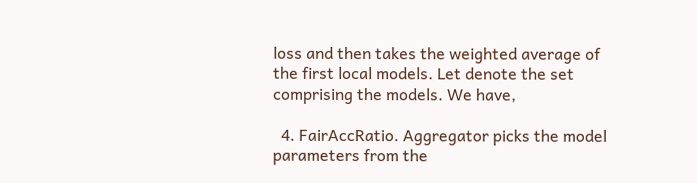loss and then takes the weighted average of the first local models. Let denote the set comprising the models. We have,

  4. FairAccRatio. Aggregator picks the model parameters from the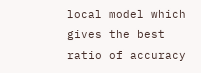local model which gives the best ratio of accuracy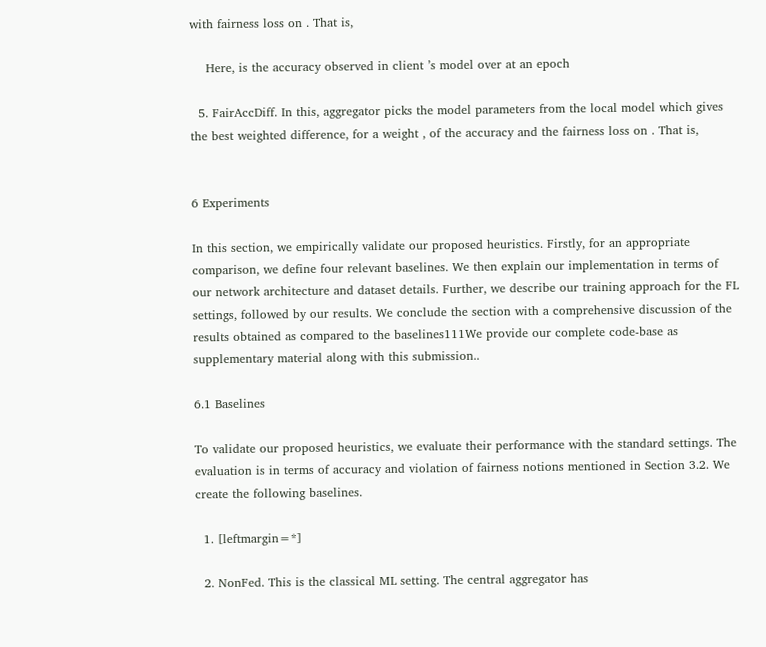with fairness loss on . That is,

    Here, is the accuracy observed in client ’s model over at an epoch

  5. FairAccDiff. In this, aggregator picks the model parameters from the local model which gives the best weighted difference, for a weight , of the accuracy and the fairness loss on . That is,


6 Experiments

In this section, we empirically validate our proposed heuristics. Firstly, for an appropriate comparison, we define four relevant baselines. We then explain our implementation in terms of our network architecture and dataset details. Further, we describe our training approach for the FL settings, followed by our results. We conclude the section with a comprehensive discussion of the results obtained as compared to the baselines111We provide our complete code-base as supplementary material along with this submission..

6.1 Baselines

To validate our proposed heuristics, we evaluate their performance with the standard settings. The evaluation is in terms of accuracy and violation of fairness notions mentioned in Section 3.2. We create the following baselines.

  1. [leftmargin=*]

  2. NonFed. This is the classical ML setting. The central aggregator has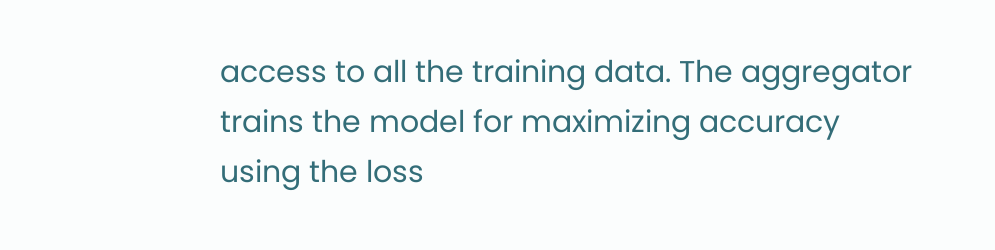access to all the training data. The aggregator trains the model for maximizing accuracy using the loss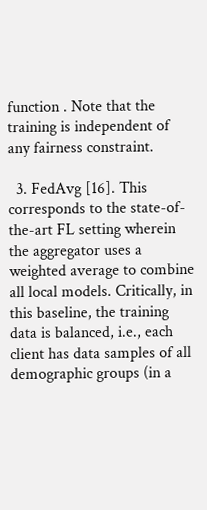function . Note that the training is independent of any fairness constraint.

  3. FedAvg [16]. This corresponds to the state-of-the-art FL setting wherein the aggregator uses a weighted average to combine all local models. Critically, in this baseline, the training data is balanced, i.e., each client has data samples of all demographic groups (in a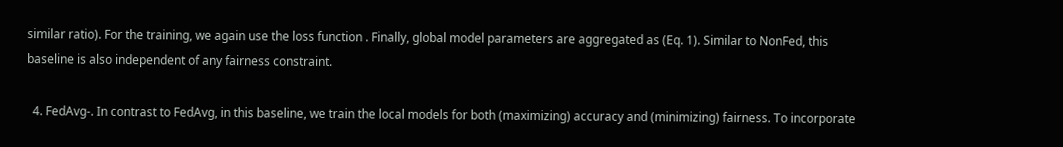similar ratio). For the training, we again use the loss function . Finally, global model parameters are aggregated as (Eq. 1). Similar to NonFed, this baseline is also independent of any fairness constraint.

  4. FedAvg-. In contrast to FedAvg, in this baseline, we train the local models for both (maximizing) accuracy and (minimizing) fairness. To incorporate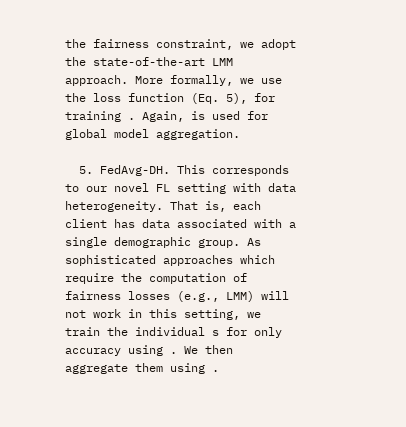the fairness constraint, we adopt the state-of-the-art LMM approach. More formally, we use the loss function (Eq. 5), for training . Again, is used for global model aggregation.

  5. FedAvg-DH. This corresponds to our novel FL setting with data heterogeneity. That is, each client has data associated with a single demographic group. As sophisticated approaches which require the computation of fairness losses (e.g., LMM) will not work in this setting, we train the individual s for only accuracy using . We then aggregate them using .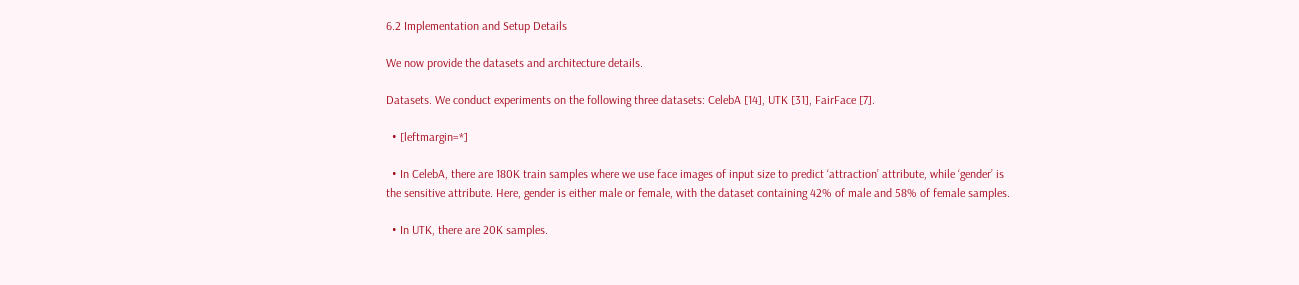6.2 Implementation and Setup Details

We now provide the datasets and architecture details.

Datasets. We conduct experiments on the following three datasets: CelebA [14], UTK [31], FairFace [7].

  • [leftmargin=*]

  • In CelebA, there are 180K train samples where we use face images of input size to predict ‘attraction’ attribute, while ‘gender’ is the sensitive attribute. Here, gender is either male or female, with the dataset containing 42% of male and 58% of female samples.

  • In UTK, there are 20K samples.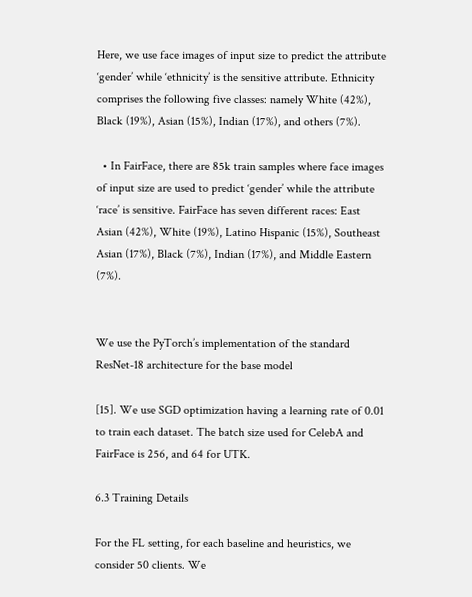Here, we use face images of input size to predict the attribute ‘gender’ while ‘ethnicity’ is the sensitive attribute. Ethnicity comprises the following five classes: namely White (42%), Black (19%), Asian (15%), Indian (17%), and others (7%).

  • In FairFace, there are 85k train samples where face images of input size are used to predict ‘gender’ while the attribute ‘race’ is sensitive. FairFace has seven different races: East Asian (42%), White (19%), Latino Hispanic (15%), Southeast Asian (17%), Black (7%), Indian (17%), and Middle Eastern (7%).


We use the PyTorch’s implementation of the standard ResNet-18 architecture for the base model

[15]. We use SGD optimization having a learning rate of 0.01 to train each dataset. The batch size used for CelebA and FairFace is 256, and 64 for UTK.

6.3 Training Details

For the FL setting, for each baseline and heuristics, we consider 50 clients. We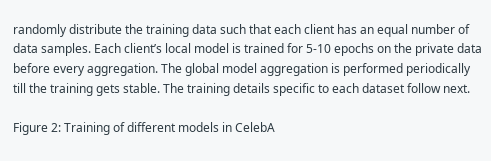randomly distribute the training data such that each client has an equal number of data samples. Each client’s local model is trained for 5-10 epochs on the private data before every aggregation. The global model aggregation is performed periodically till the training gets stable. The training details specific to each dataset follow next.

Figure 2: Training of different models in CelebA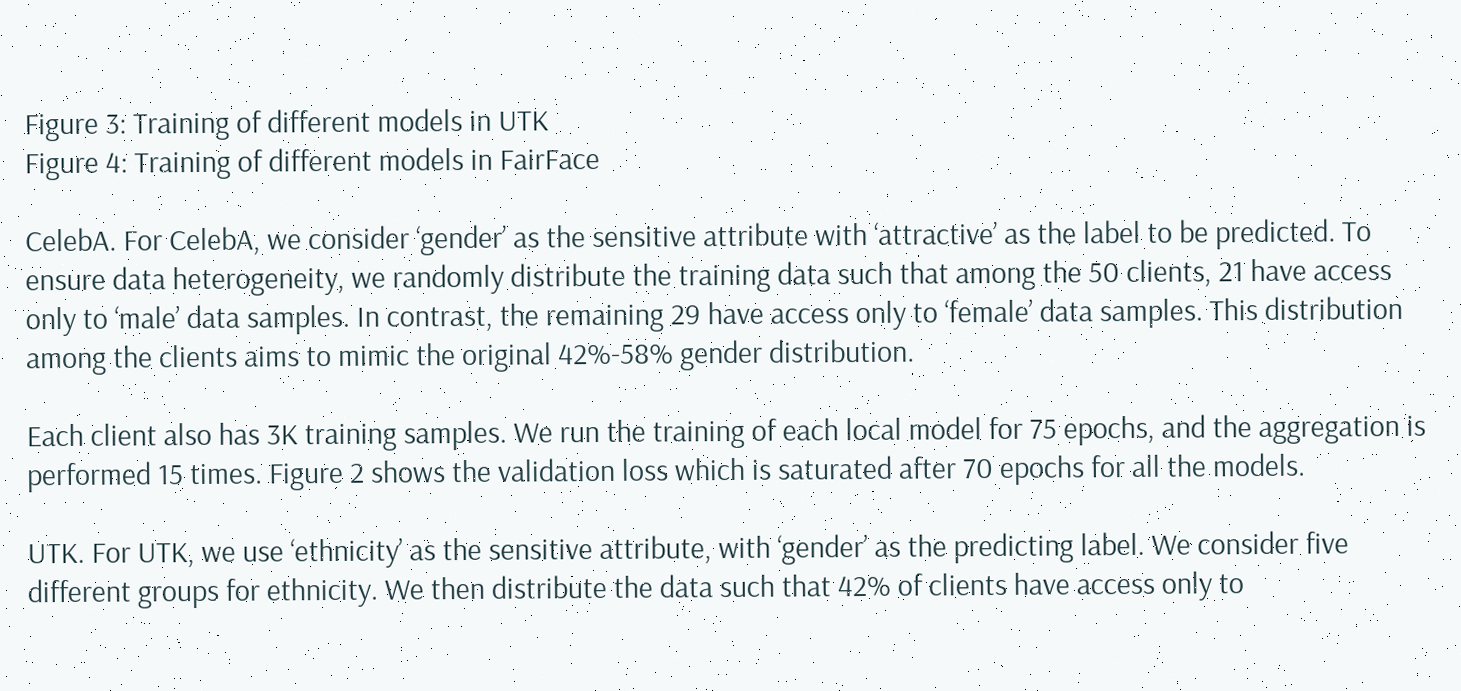Figure 3: Training of different models in UTK
Figure 4: Training of different models in FairFace

CelebA. For CelebA, we consider ‘gender’ as the sensitive attribute with ‘attractive’ as the label to be predicted. To ensure data heterogeneity, we randomly distribute the training data such that among the 50 clients, 21 have access only to ‘male’ data samples. In contrast, the remaining 29 have access only to ‘female’ data samples. This distribution among the clients aims to mimic the original 42%-58% gender distribution.

Each client also has 3K training samples. We run the training of each local model for 75 epochs, and the aggregation is performed 15 times. Figure 2 shows the validation loss which is saturated after 70 epochs for all the models.

UTK. For UTK, we use ‘ethnicity’ as the sensitive attribute, with ‘gender’ as the predicting label. We consider five different groups for ethnicity. We then distribute the data such that 42% of clients have access only to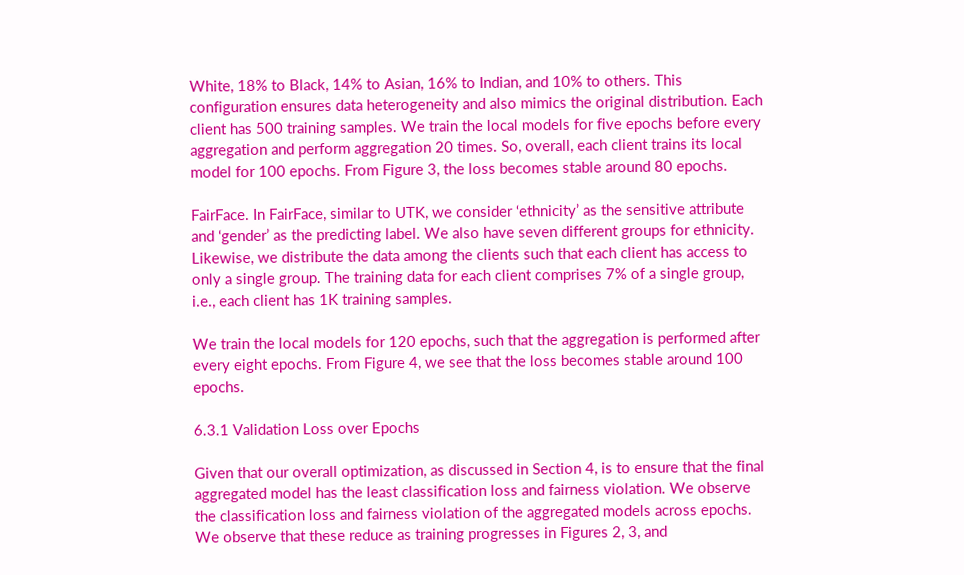White, 18% to Black, 14% to Asian, 16% to Indian, and 10% to others. This configuration ensures data heterogeneity and also mimics the original distribution. Each client has 500 training samples. We train the local models for five epochs before every aggregation and perform aggregation 20 times. So, overall, each client trains its local model for 100 epochs. From Figure 3, the loss becomes stable around 80 epochs.

FairFace. In FairFace, similar to UTK, we consider ‘ethnicity’ as the sensitive attribute and ‘gender’ as the predicting label. We also have seven different groups for ethnicity. Likewise, we distribute the data among the clients such that each client has access to only a single group. The training data for each client comprises 7% of a single group, i.e., each client has 1K training samples.

We train the local models for 120 epochs, such that the aggregation is performed after every eight epochs. From Figure 4, we see that the loss becomes stable around 100 epochs.

6.3.1 Validation Loss over Epochs

Given that our overall optimization, as discussed in Section 4, is to ensure that the final aggregated model has the least classification loss and fairness violation. We observe the classification loss and fairness violation of the aggregated models across epochs. We observe that these reduce as training progresses in Figures 2, 3, and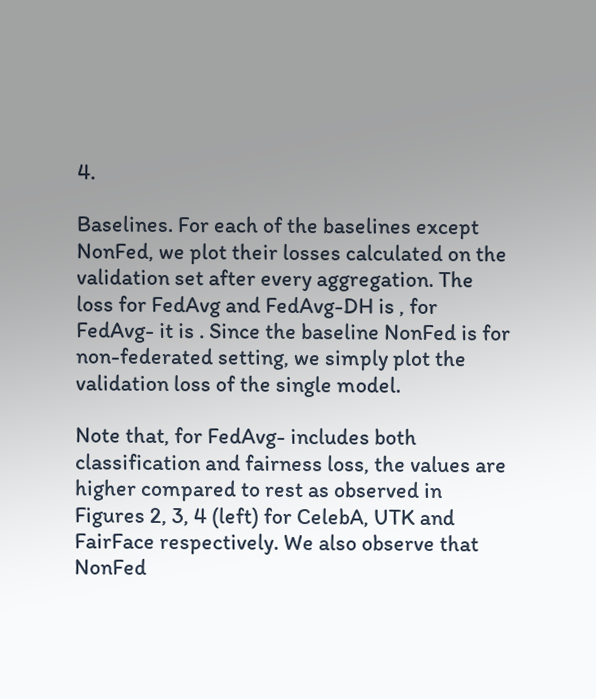4.

Baselines. For each of the baselines except NonFed, we plot their losses calculated on the validation set after every aggregation. The loss for FedAvg and FedAvg-DH is , for FedAvg- it is . Since the baseline NonFed is for non-federated setting, we simply plot the validation loss of the single model.

Note that, for FedAvg- includes both classification and fairness loss, the values are higher compared to rest as observed in Figures 2, 3, 4 (left) for CelebA, UTK and FairFace respectively. We also observe that NonFed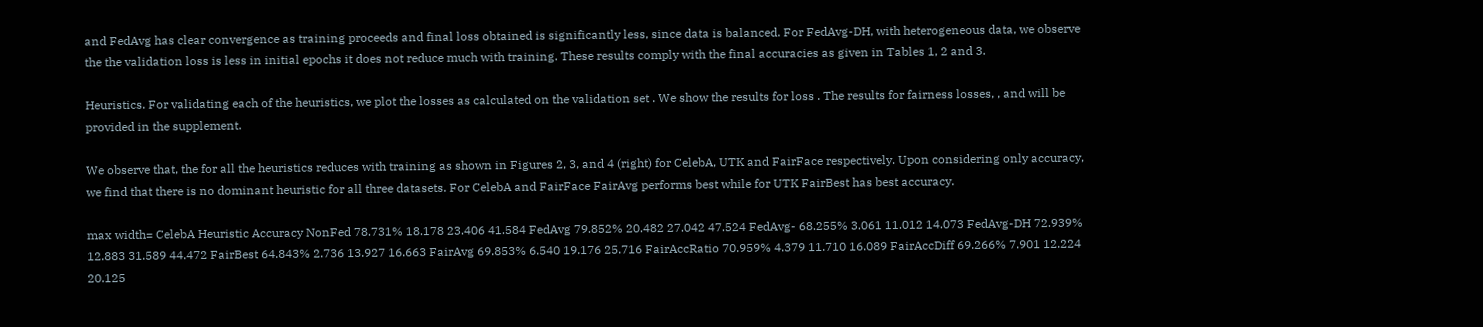and FedAvg has clear convergence as training proceeds and final loss obtained is significantly less, since data is balanced. For FedAvg-DH, with heterogeneous data, we observe the the validation loss is less in initial epochs it does not reduce much with training. These results comply with the final accuracies as given in Tables 1, 2 and 3.

Heuristics. For validating each of the heuristics, we plot the losses as calculated on the validation set . We show the results for loss . The results for fairness losses, , and will be provided in the supplement.

We observe that, the for all the heuristics reduces with training as shown in Figures 2, 3, and 4 (right) for CelebA, UTK and FairFace respectively. Upon considering only accuracy, we find that there is no dominant heuristic for all three datasets. For CelebA and FairFace FairAvg performs best while for UTK FairBest has best accuracy.

max width= CelebA Heuristic Accuracy NonFed 78.731% 18.178 23.406 41.584 FedAvg 79.852% 20.482 27.042 47.524 FedAvg- 68.255% 3.061 11.012 14.073 FedAvg-DH 72.939% 12.883 31.589 44.472 FairBest 64.843% 2.736 13.927 16.663 FairAvg 69.853% 6.540 19.176 25.716 FairAccRatio 70.959% 4.379 11.710 16.089 FairAccDiff 69.266% 7.901 12.224 20.125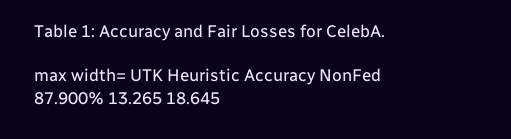Table 1: Accuracy and Fair Losses for CelebA.

max width= UTK Heuristic Accuracy NonFed 87.900% 13.265 18.645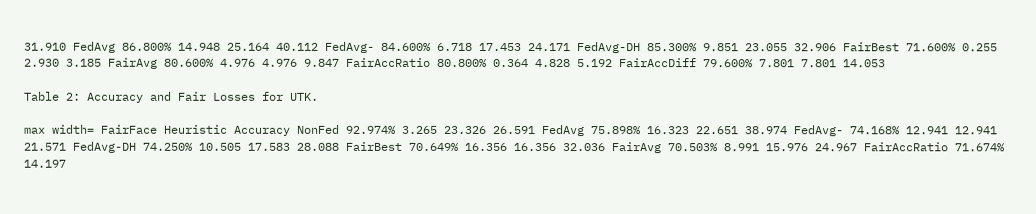31.910 FedAvg 86.800% 14.948 25.164 40.112 FedAvg- 84.600% 6.718 17.453 24.171 FedAvg-DH 85.300% 9.851 23.055 32.906 FairBest 71.600% 0.255 2.930 3.185 FairAvg 80.600% 4.976 4.976 9.847 FairAccRatio 80.800% 0.364 4.828 5.192 FairAccDiff 79.600% 7.801 7.801 14.053

Table 2: Accuracy and Fair Losses for UTK.

max width= FairFace Heuristic Accuracy NonFed 92.974% 3.265 23.326 26.591 FedAvg 75.898% 16.323 22.651 38.974 FedAvg- 74.168% 12.941 12.941 21.571 FedAvg-DH 74.250% 10.505 17.583 28.088 FairBest 70.649% 16.356 16.356 32.036 FairAvg 70.503% 8.991 15.976 24.967 FairAccRatio 71.674% 14.197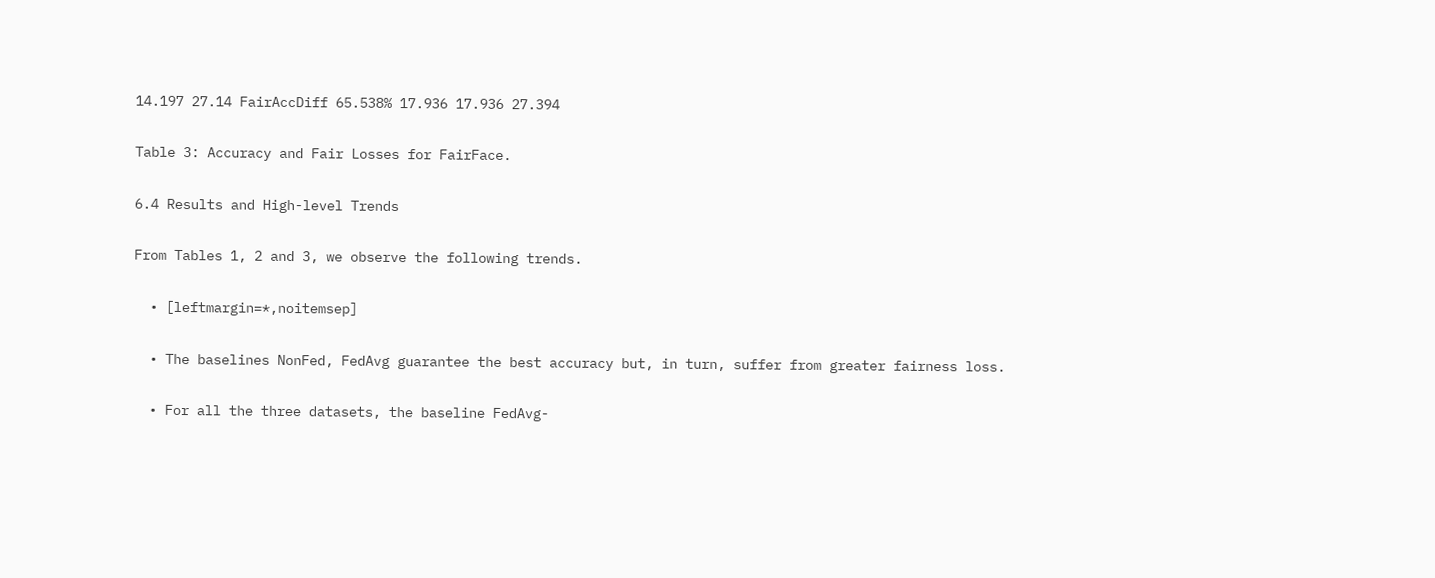14.197 27.14 FairAccDiff 65.538% 17.936 17.936 27.394

Table 3: Accuracy and Fair Losses for FairFace.

6.4 Results and High-level Trends

From Tables 1, 2 and 3, we observe the following trends.

  • [leftmargin=*,noitemsep]

  • The baselines NonFed, FedAvg guarantee the best accuracy but, in turn, suffer from greater fairness loss.

  • For all the three datasets, the baseline FedAvg-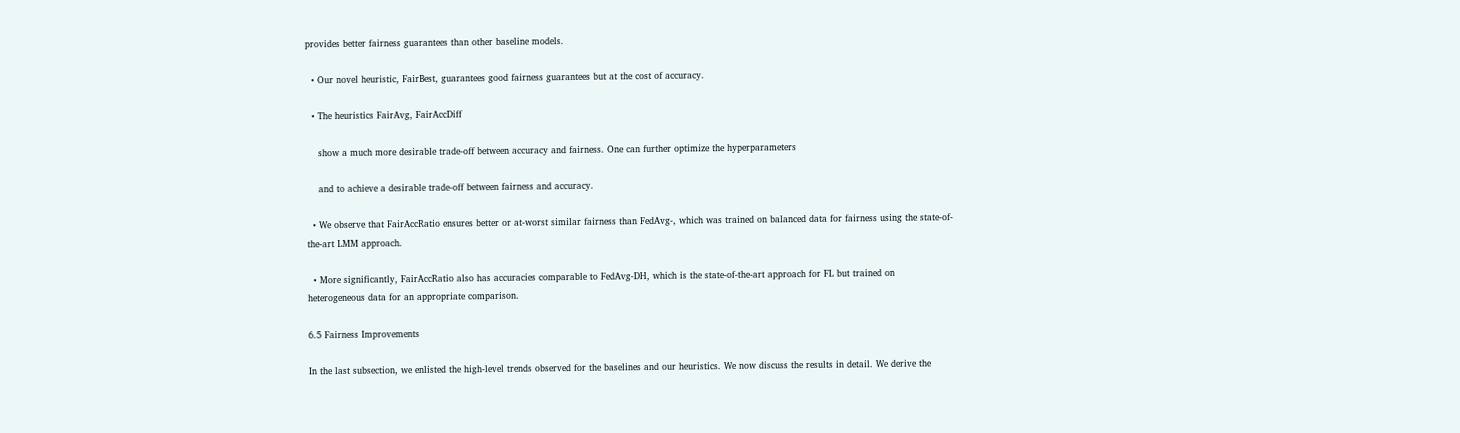provides better fairness guarantees than other baseline models.

  • Our novel heuristic, FairBest, guarantees good fairness guarantees but at the cost of accuracy.

  • The heuristics FairAvg, FairAccDiff

    show a much more desirable trade-off between accuracy and fairness. One can further optimize the hyperparameters

    and to achieve a desirable trade-off between fairness and accuracy.

  • We observe that FairAccRatio ensures better or at-worst similar fairness than FedAvg-, which was trained on balanced data for fairness using the state-of-the-art LMM approach.

  • More significantly, FairAccRatio also has accuracies comparable to FedAvg-DH, which is the state-of-the-art approach for FL but trained on heterogeneous data for an appropriate comparison.

6.5 Fairness Improvements

In the last subsection, we enlisted the high-level trends observed for the baselines and our heuristics. We now discuss the results in detail. We derive the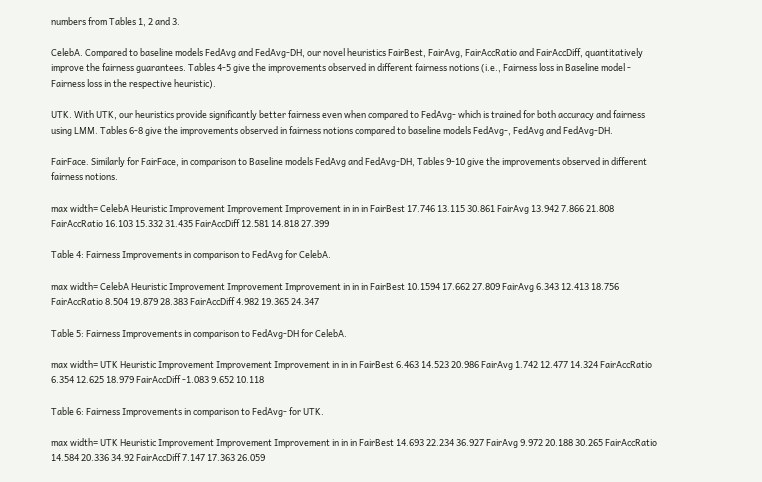numbers from Tables 1, 2 and 3.

CelebA. Compared to baseline models FedAvg and FedAvg-DH, our novel heuristics FairBest, FairAvg, FairAccRatio and FairAccDiff, quantitatively improve the fairness guarantees. Tables 4-5 give the improvements observed in different fairness notions (i.e., Fairness loss in Baseline model - Fairness loss in the respective heuristic).

UTK. With UTK, our heuristics provide significantly better fairness even when compared to FedAvg- which is trained for both accuracy and fairness using LMM. Tables 6-8 give the improvements observed in fairness notions compared to baseline models FedAvg-, FedAvg and FedAvg-DH.

FairFace. Similarly for FairFace, in comparison to Baseline models FedAvg and FedAvg-DH, Tables 9-10 give the improvements observed in different fairness notions.

max width= CelebA Heuristic Improvement Improvement Improvement in in in FairBest 17.746 13.115 30.861 FairAvg 13.942 7.866 21.808 FairAccRatio 16.103 15.332 31.435 FairAccDiff 12.581 14.818 27.399

Table 4: Fairness Improvements in comparison to FedAvg for CelebA.

max width= CelebA Heuristic Improvement Improvement Improvement in in in FairBest 10.1594 17.662 27.809 FairAvg 6.343 12.413 18.756 FairAccRatio 8.504 19.879 28.383 FairAccDiff 4.982 19.365 24.347

Table 5: Fairness Improvements in comparison to FedAvg-DH for CelebA.

max width= UTK Heuristic Improvement Improvement Improvement in in in FairBest 6.463 14.523 20.986 FairAvg 1.742 12.477 14.324 FairAccRatio 6.354 12.625 18.979 FairAccDiff -1.083 9.652 10.118

Table 6: Fairness Improvements in comparison to FedAvg- for UTK.

max width= UTK Heuristic Improvement Improvement Improvement in in in FairBest 14.693 22.234 36.927 FairAvg 9.972 20.188 30.265 FairAccRatio 14.584 20.336 34.92 FairAccDiff 7.147 17.363 26.059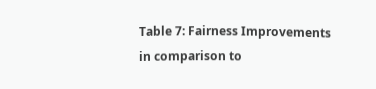Table 7: Fairness Improvements in comparison to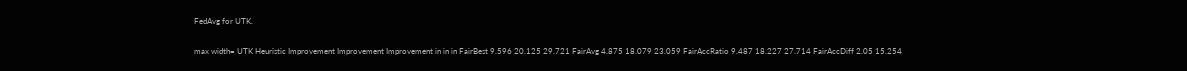FedAvg for UTK.

max width= UTK Heuristic Improvement Improvement Improvement in in in FairBest 9.596 20.125 29.721 FairAvg 4.875 18.079 23.059 FairAccRatio 9.487 18.227 27.714 FairAccDiff 2.05 15.254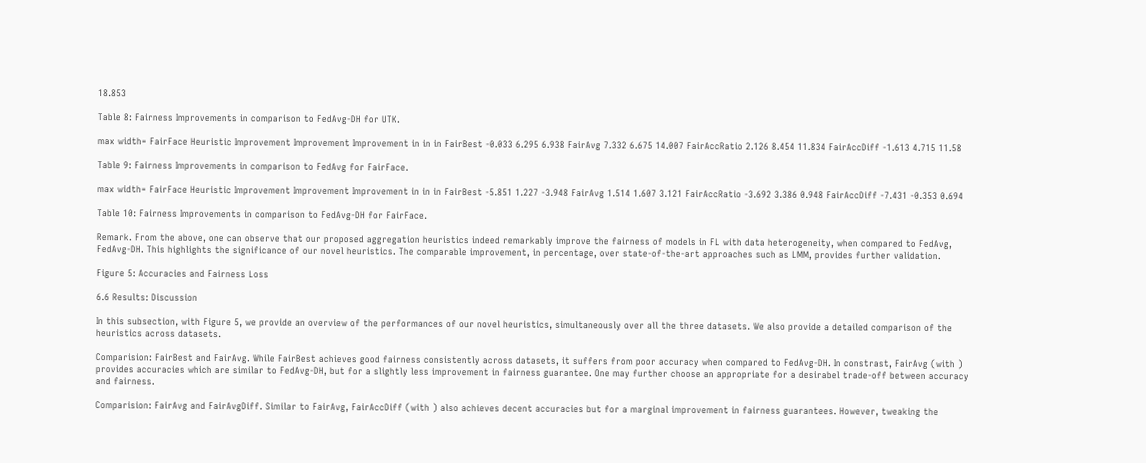18.853

Table 8: Fairness Improvements in comparison to FedAvg-DH for UTK.

max width= FairFace Heuristic Improvement Improvement Improvement in in in FairBest -0.033 6.295 6.938 FairAvg 7.332 6.675 14.007 FairAccRatio 2.126 8.454 11.834 FairAccDiff -1.613 4.715 11.58

Table 9: Fairness Improvements in comparison to FedAvg for FairFace.

max width= FairFace Heuristic Improvement Improvement Improvement in in in FairBest -5.851 1.227 -3.948 FairAvg 1.514 1.607 3.121 FairAccRatio -3.692 3.386 0.948 FairAccDiff -7.431 -0.353 0.694

Table 10: Fairness Improvements in comparison to FedAvg-DH for FairFace.

Remark. From the above, one can observe that our proposed aggregation heuristics indeed remarkably improve the fairness of models in FL with data heterogeneity, when compared to FedAvg, FedAvg-DH. This highlights the significance of our novel heuristics. The comparable improvement, in percentage, over state-of-the-art approaches such as LMM, provides further validation.

Figure 5: Accuracies and Fairness Loss

6.6 Results: Discussion

In this subsection, with Figure 5, we provide an overview of the performances of our novel heuristics, simultaneously over all the three datasets. We also provide a detailed comparison of the heuristics across datasets.

Comparision: FairBest and FairAvg. While FairBest achieves good fairness consistently across datasets, it suffers from poor accuracy when compared to FedAvg-DH. In constrast, FairAvg (with ) provides accuracies which are similar to FedAvg-DH, but for a slightly less improvement in fairness guarantee. One may further choose an appropriate for a desirabel trade-off between accuracy and fairness.

Comparision: FairAvg and FairAvgDiff. Similar to FairAvg, FairAccDiff (with ) also achieves decent accuracies but for a marginal improvement in fairness guarantees. However, tweaking the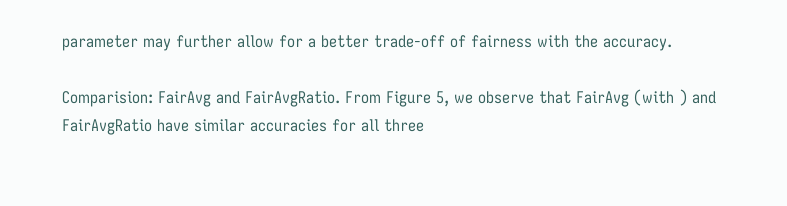parameter may further allow for a better trade-off of fairness with the accuracy.

Comparision: FairAvg and FairAvgRatio. From Figure 5, we observe that FairAvg (with ) and FairAvgRatio have similar accuracies for all three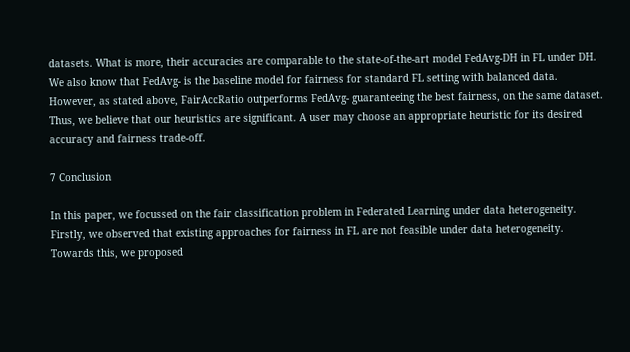datasets. What is more, their accuracies are comparable to the state-of-the-art model FedAvg-DH in FL under DH. We also know that FedAvg- is the baseline model for fairness for standard FL setting with balanced data. However, as stated above, FairAccRatio outperforms FedAvg- guaranteeing the best fairness, on the same dataset. Thus, we believe that our heuristics are significant. A user may choose an appropriate heuristic for its desired accuracy and fairness trade-off.

7 Conclusion

In this paper, we focussed on the fair classification problem in Federated Learning under data heterogeneity. Firstly, we observed that existing approaches for fairness in FL are not feasible under data heterogeneity. Towards this, we proposed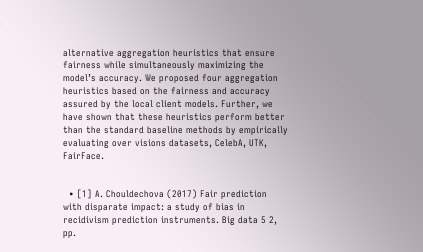alternative aggregation heuristics that ensure fairness while simultaneously maximizing the model’s accuracy. We proposed four aggregation heuristics based on the fairness and accuracy assured by the local client models. Further, we have shown that these heuristics perform better than the standard baseline methods by empirically evaluating over visions datasets, CelebA, UTK, FairFace.


  • [1] A. Chouldechova (2017) Fair prediction with disparate impact: a study of bias in recidivism prediction instruments. Big data 5 2, pp.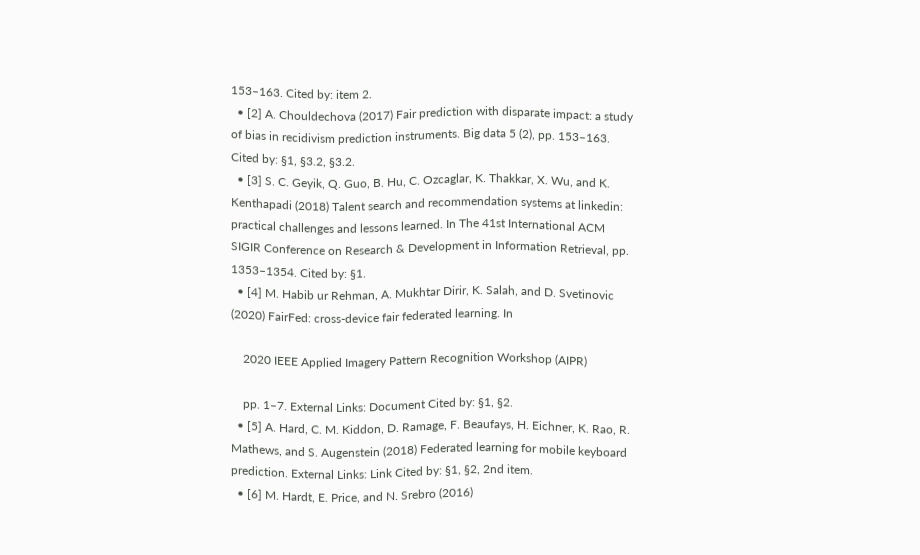153–163. Cited by: item 2.
  • [2] A. Chouldechova (2017) Fair prediction with disparate impact: a study of bias in recidivism prediction instruments. Big data 5 (2), pp. 153–163. Cited by: §1, §3.2, §3.2.
  • [3] S. C. Geyik, Q. Guo, B. Hu, C. Ozcaglar, K. Thakkar, X. Wu, and K. Kenthapadi (2018) Talent search and recommendation systems at linkedin: practical challenges and lessons learned. In The 41st International ACM SIGIR Conference on Research & Development in Information Retrieval, pp. 1353–1354. Cited by: §1.
  • [4] M. Habib ur Rehman, A. Mukhtar Dirir, K. Salah, and D. Svetinovic (2020) FairFed: cross-device fair federated learning. In

    2020 IEEE Applied Imagery Pattern Recognition Workshop (AIPR)

    pp. 1–7. External Links: Document Cited by: §1, §2.
  • [5] A. Hard, C. M. Kiddon, D. Ramage, F. Beaufays, H. Eichner, K. Rao, R. Mathews, and S. Augenstein (2018) Federated learning for mobile keyboard prediction. External Links: Link Cited by: §1, §2, 2nd item.
  • [6] M. Hardt, E. Price, and N. Srebro (2016)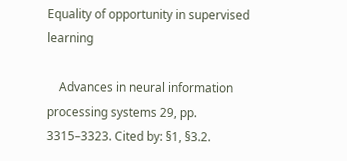Equality of opportunity in supervised learning

    Advances in neural information processing systems 29, pp. 3315–3323. Cited by: §1, §3.2.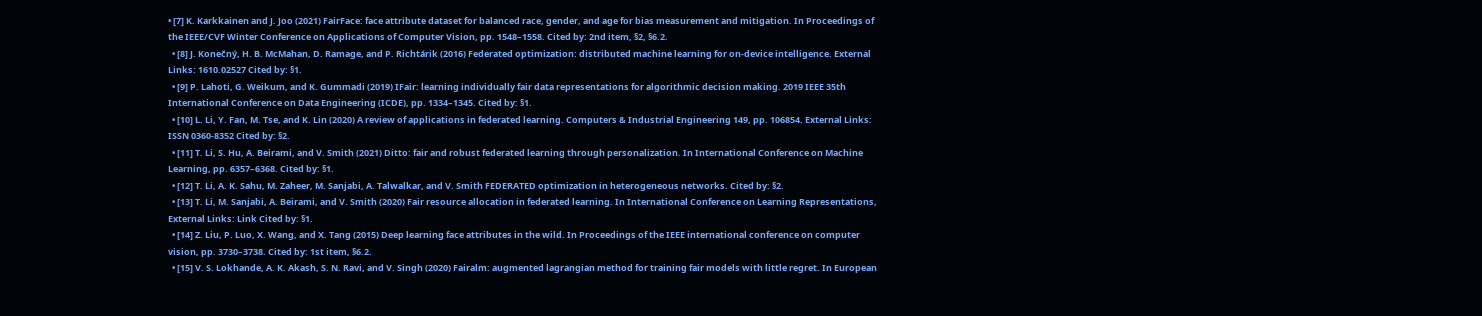• [7] K. Karkkainen and J. Joo (2021) FairFace: face attribute dataset for balanced race, gender, and age for bias measurement and mitigation. In Proceedings of the IEEE/CVF Winter Conference on Applications of Computer Vision, pp. 1548–1558. Cited by: 2nd item, §2, §6.2.
  • [8] J. Konečný, H. B. McMahan, D. Ramage, and P. Richtárik (2016) Federated optimization: distributed machine learning for on-device intelligence. External Links: 1610.02527 Cited by: §1.
  • [9] P. Lahoti, G. Weikum, and K. Gummadi (2019) IFair: learning individually fair data representations for algorithmic decision making. 2019 IEEE 35th International Conference on Data Engineering (ICDE), pp. 1334–1345. Cited by: §1.
  • [10] L. Li, Y. Fan, M. Tse, and K. Lin (2020) A review of applications in federated learning. Computers & Industrial Engineering 149, pp. 106854. External Links: ISSN 0360-8352 Cited by: §2.
  • [11] T. Li, S. Hu, A. Beirami, and V. Smith (2021) Ditto: fair and robust federated learning through personalization. In International Conference on Machine Learning, pp. 6357–6368. Cited by: §1.
  • [12] T. Li, A. K. Sahu, M. Zaheer, M. Sanjabi, A. Talwalkar, and V. Smith FEDERATED optimization in heterogeneous networks. Cited by: §2.
  • [13] T. Li, M. Sanjabi, A. Beirami, and V. Smith (2020) Fair resource allocation in federated learning. In International Conference on Learning Representations, External Links: Link Cited by: §1.
  • [14] Z. Liu, P. Luo, X. Wang, and X. Tang (2015) Deep learning face attributes in the wild. In Proceedings of the IEEE international conference on computer vision, pp. 3730–3738. Cited by: 1st item, §6.2.
  • [15] V. S. Lokhande, A. K. Akash, S. N. Ravi, and V. Singh (2020) Fairalm: augmented lagrangian method for training fair models with little regret. In European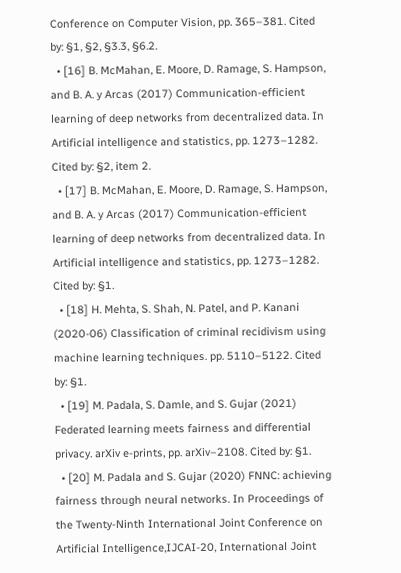Conference on Computer Vision, pp. 365–381. Cited by: §1, §2, §3.3, §6.2.
  • [16] B. McMahan, E. Moore, D. Ramage, S. Hampson, and B. A. y Arcas (2017) Communication-efficient learning of deep networks from decentralized data. In Artificial intelligence and statistics, pp. 1273–1282. Cited by: §2, item 2.
  • [17] B. McMahan, E. Moore, D. Ramage, S. Hampson, and B. A. y Arcas (2017) Communication-efficient learning of deep networks from decentralized data. In Artificial intelligence and statistics, pp. 1273–1282. Cited by: §1.
  • [18] H. Mehta, S. Shah, N. Patel, and P. Kanani (2020-06) Classification of criminal recidivism using machine learning techniques. pp. 5110–5122. Cited by: §1.
  • [19] M. Padala, S. Damle, and S. Gujar (2021) Federated learning meets fairness and differential privacy. arXiv e-prints, pp. arXiv–2108. Cited by: §1.
  • [20] M. Padala and S. Gujar (2020) FNNC: achieving fairness through neural networks. In Proceedings of the Twenty-Ninth International Joint Conference on Artificial Intelligence,IJCAI-20, International Joint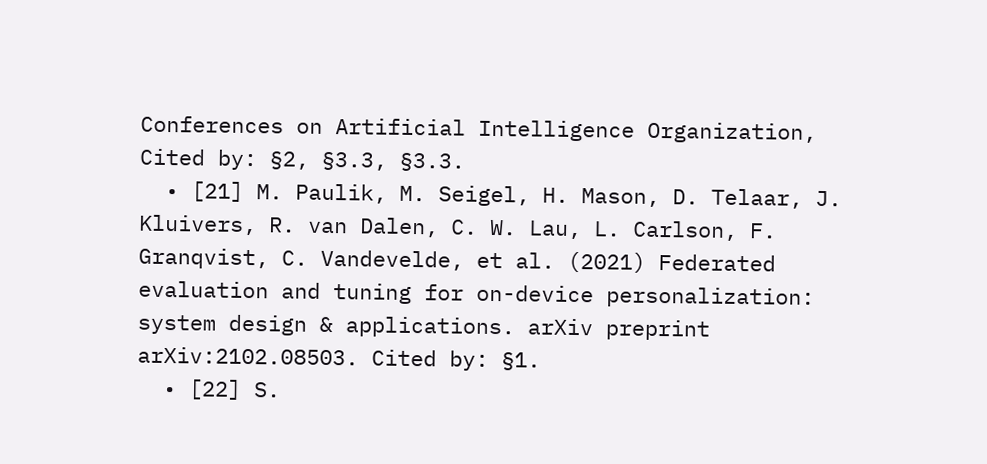Conferences on Artificial Intelligence Organization, Cited by: §2, §3.3, §3.3.
  • [21] M. Paulik, M. Seigel, H. Mason, D. Telaar, J. Kluivers, R. van Dalen, C. W. Lau, L. Carlson, F. Granqvist, C. Vandevelde, et al. (2021) Federated evaluation and tuning for on-device personalization: system design & applications. arXiv preprint arXiv:2102.08503. Cited by: §1.
  • [22] S.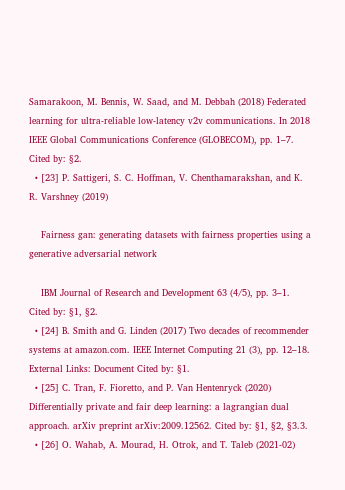Samarakoon, M. Bennis, W. Saad, and M. Debbah (2018) Federated learning for ultra-reliable low-latency v2v communications. In 2018 IEEE Global Communications Conference (GLOBECOM), pp. 1–7. Cited by: §2.
  • [23] P. Sattigeri, S. C. Hoffman, V. Chenthamarakshan, and K. R. Varshney (2019)

    Fairness gan: generating datasets with fairness properties using a generative adversarial network

    IBM Journal of Research and Development 63 (4/5), pp. 3–1. Cited by: §1, §2.
  • [24] B. Smith and G. Linden (2017) Two decades of recommender systems at amazon.com. IEEE Internet Computing 21 (3), pp. 12–18. External Links: Document Cited by: §1.
  • [25] C. Tran, F. Fioretto, and P. Van Hentenryck (2020) Differentially private and fair deep learning: a lagrangian dual approach. arXiv preprint arXiv:2009.12562. Cited by: §1, §2, §3.3.
  • [26] O. Wahab, A. Mourad, H. Otrok, and T. Taleb (2021-02)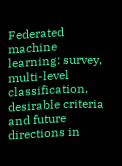Federated machine learning: survey, multi-level classification, desirable criteria and future directions in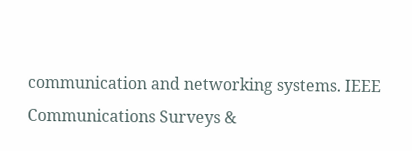communication and networking systems. IEEE Communications Surveys &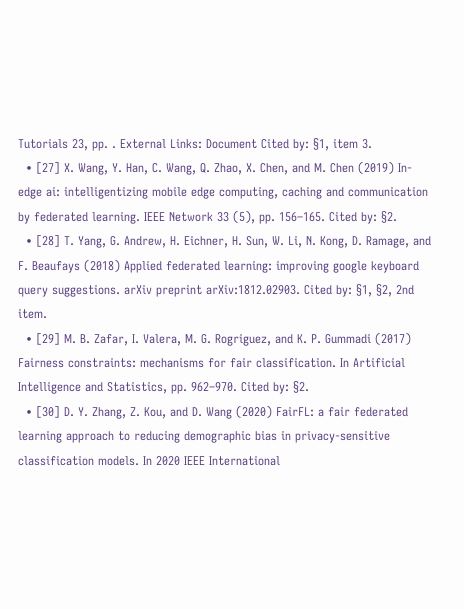Tutorials 23, pp. . External Links: Document Cited by: §1, item 3.
  • [27] X. Wang, Y. Han, C. Wang, Q. Zhao, X. Chen, and M. Chen (2019) In-edge ai: intelligentizing mobile edge computing, caching and communication by federated learning. IEEE Network 33 (5), pp. 156–165. Cited by: §2.
  • [28] T. Yang, G. Andrew, H. Eichner, H. Sun, W. Li, N. Kong, D. Ramage, and F. Beaufays (2018) Applied federated learning: improving google keyboard query suggestions. arXiv preprint arXiv:1812.02903. Cited by: §1, §2, 2nd item.
  • [29] M. B. Zafar, I. Valera, M. G. Rogriguez, and K. P. Gummadi (2017) Fairness constraints: mechanisms for fair classification. In Artificial Intelligence and Statistics, pp. 962–970. Cited by: §2.
  • [30] D. Y. Zhang, Z. Kou, and D. Wang (2020) FairFL: a fair federated learning approach to reducing demographic bias in privacy-sensitive classification models. In 2020 IEEE International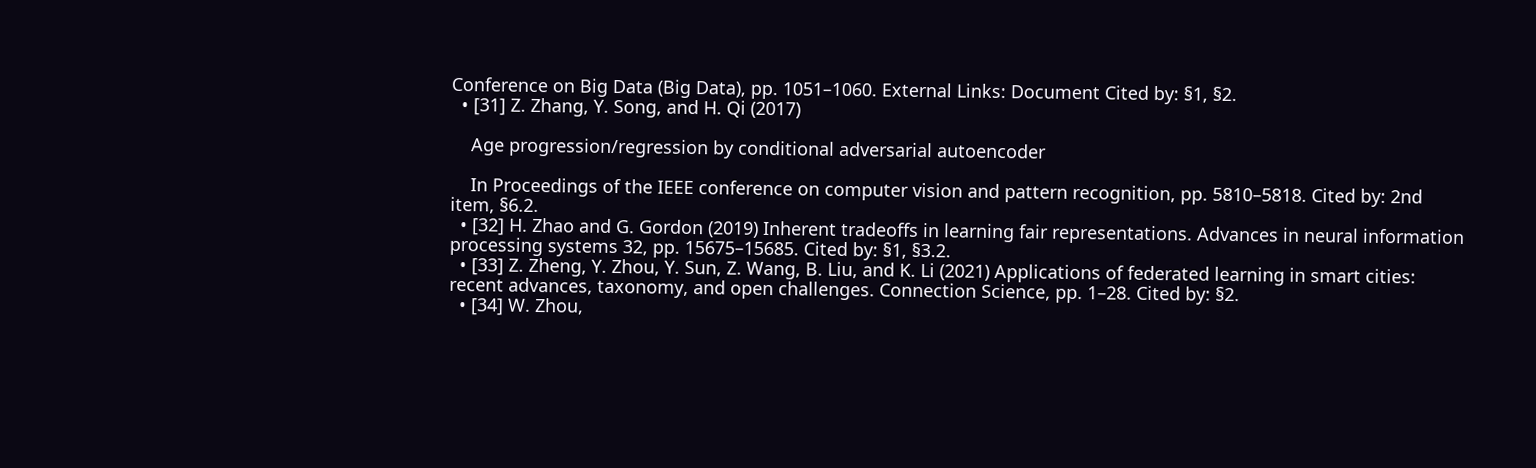Conference on Big Data (Big Data), pp. 1051–1060. External Links: Document Cited by: §1, §2.
  • [31] Z. Zhang, Y. Song, and H. Qi (2017)

    Age progression/regression by conditional adversarial autoencoder

    In Proceedings of the IEEE conference on computer vision and pattern recognition, pp. 5810–5818. Cited by: 2nd item, §6.2.
  • [32] H. Zhao and G. Gordon (2019) Inherent tradeoffs in learning fair representations. Advances in neural information processing systems 32, pp. 15675–15685. Cited by: §1, §3.2.
  • [33] Z. Zheng, Y. Zhou, Y. Sun, Z. Wang, B. Liu, and K. Li (2021) Applications of federated learning in smart cities: recent advances, taxonomy, and open challenges. Connection Science, pp. 1–28. Cited by: §2.
  • [34] W. Zhou,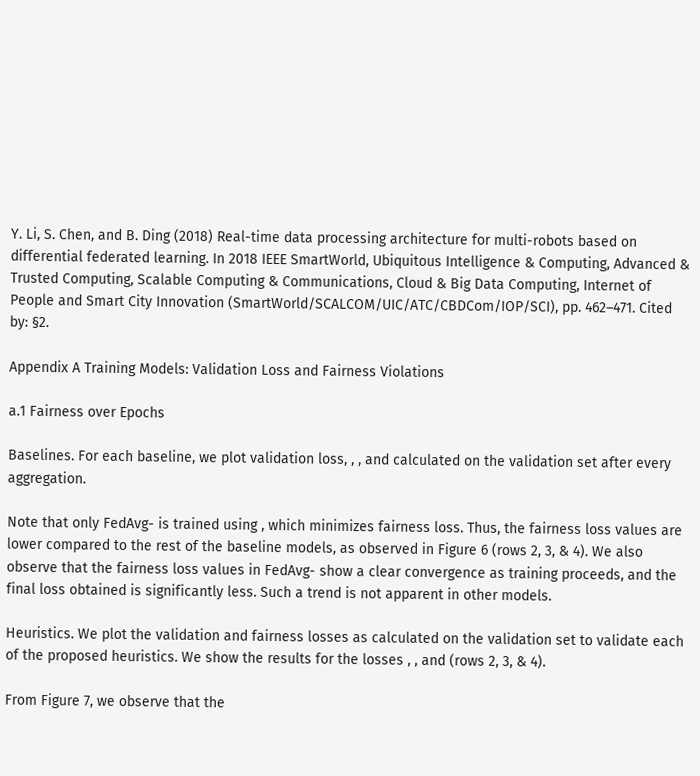Y. Li, S. Chen, and B. Ding (2018) Real-time data processing architecture for multi-robots based on differential federated learning. In 2018 IEEE SmartWorld, Ubiquitous Intelligence & Computing, Advanced & Trusted Computing, Scalable Computing & Communications, Cloud & Big Data Computing, Internet of People and Smart City Innovation (SmartWorld/SCALCOM/UIC/ATC/CBDCom/IOP/SCI), pp. 462–471. Cited by: §2.

Appendix A Training Models: Validation Loss and Fairness Violations

a.1 Fairness over Epochs

Baselines. For each baseline, we plot validation loss, , , and calculated on the validation set after every aggregation.

Note that only FedAvg- is trained using , which minimizes fairness loss. Thus, the fairness loss values are lower compared to the rest of the baseline models, as observed in Figure 6 (rows 2, 3, & 4). We also observe that the fairness loss values in FedAvg- show a clear convergence as training proceeds, and the final loss obtained is significantly less. Such a trend is not apparent in other models.

Heuristics. We plot the validation and fairness losses as calculated on the validation set to validate each of the proposed heuristics. We show the results for the losses , , and (rows 2, 3, & 4).

From Figure 7, we observe that the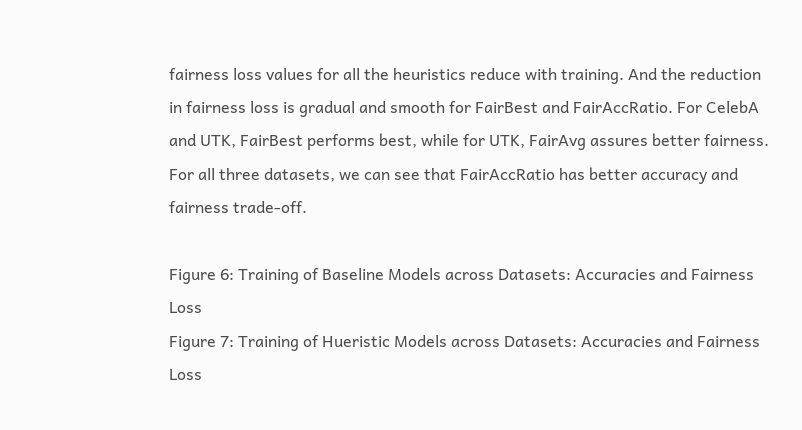fairness loss values for all the heuristics reduce with training. And the reduction in fairness loss is gradual and smooth for FairBest and FairAccRatio. For CelebA and UTK, FairBest performs best, while for UTK, FairAvg assures better fairness. For all three datasets, we can see that FairAccRatio has better accuracy and fairness trade-off.

Figure 6: Training of Baseline Models across Datasets: Accuracies and Fairness Loss
Figure 7: Training of Hueristic Models across Datasets: Accuracies and Fairness Loss